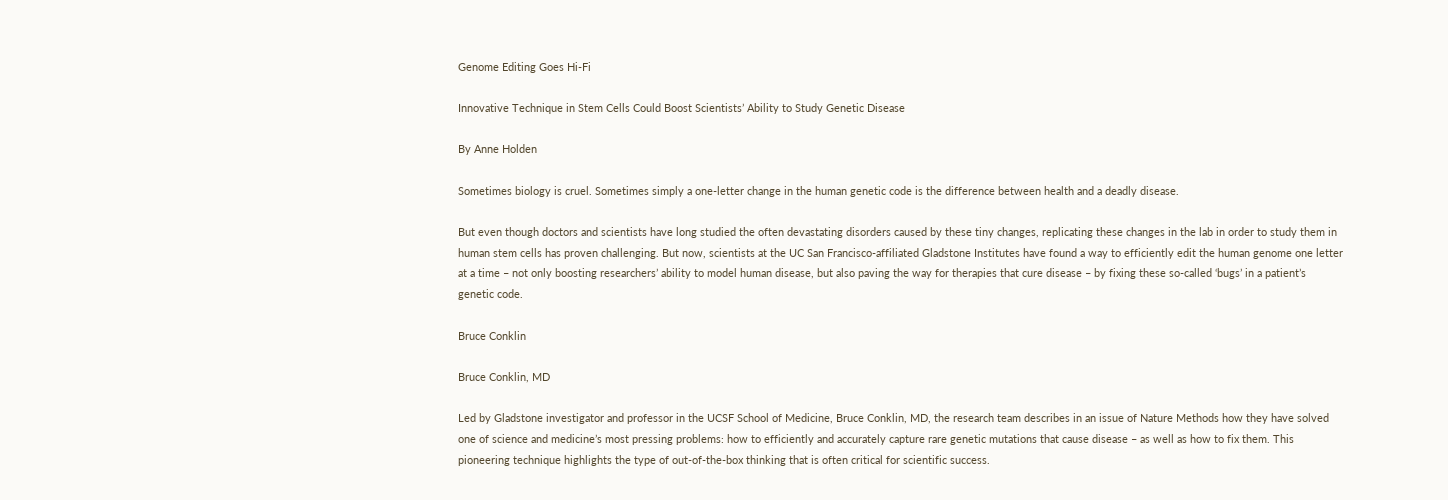Genome Editing Goes Hi-Fi

Innovative Technique in Stem Cells Could Boost Scientists’ Ability to Study Genetic Disease

By Anne Holden

Sometimes biology is cruel. Sometimes simply a one-letter change in the human genetic code is the difference between health and a deadly disease.

But even though doctors and scientists have long studied the often devastating disorders caused by these tiny changes, replicating these changes in the lab in order to study them in human stem cells has proven challenging. But now, scientists at the UC San Francisco-affiliated Gladstone Institutes have found a way to efficiently edit the human genome one letter at a time – not only boosting researchers’ ability to model human disease, but also paving the way for therapies that cure disease – by fixing these so-called ‘bugs’ in a patient’s genetic code.

Bruce Conklin

Bruce Conklin, MD

Led by Gladstone investigator and professor in the UCSF School of Medicine, Bruce Conklin, MD, the research team describes in an issue of Nature Methods how they have solved one of science and medicine’s most pressing problems: how to efficiently and accurately capture rare genetic mutations that cause disease – as well as how to fix them. This pioneering technique highlights the type of out-of-the-box thinking that is often critical for scientific success.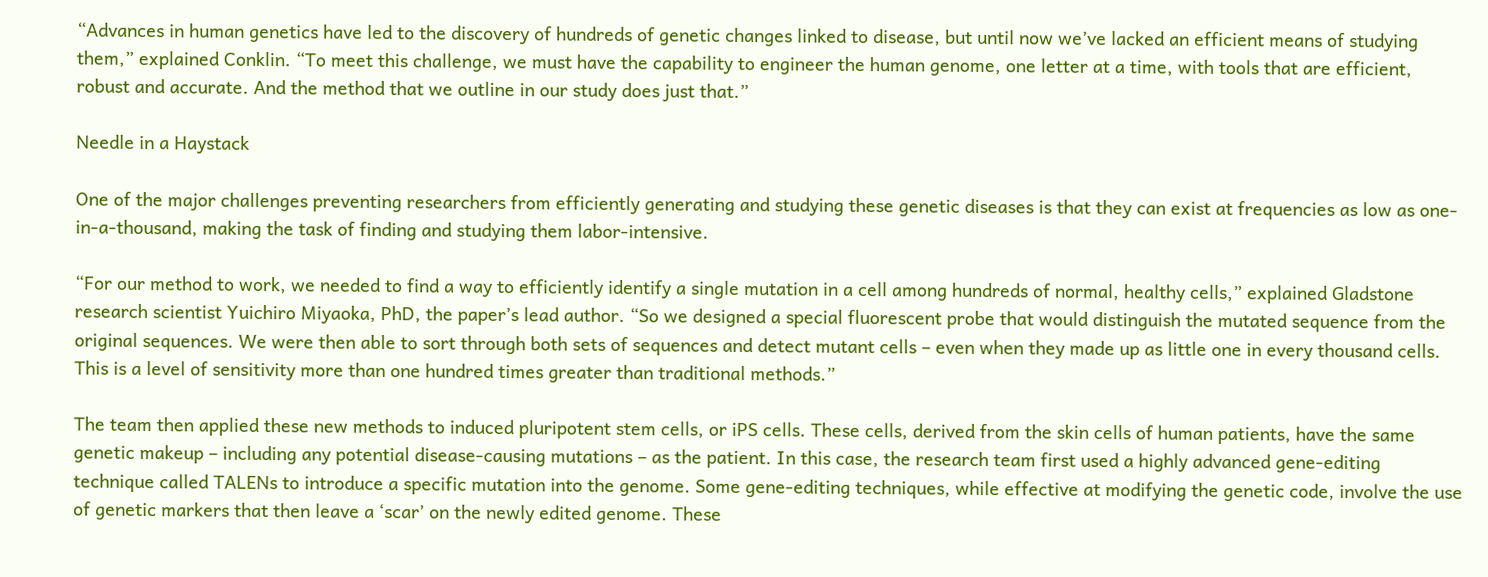“Advances in human genetics have led to the discovery of hundreds of genetic changes linked to disease, but until now we’ve lacked an efficient means of studying them,” explained Conklin. “To meet this challenge, we must have the capability to engineer the human genome, one letter at a time, with tools that are efficient, robust and accurate. And the method that we outline in our study does just that.”

Needle in a Haystack

One of the major challenges preventing researchers from efficiently generating and studying these genetic diseases is that they can exist at frequencies as low as one-in-a-thousand, making the task of finding and studying them labor-intensive.

“For our method to work, we needed to find a way to efficiently identify a single mutation in a cell among hundreds of normal, healthy cells,” explained Gladstone research scientist Yuichiro Miyaoka, PhD, the paper’s lead author. “So we designed a special fluorescent probe that would distinguish the mutated sequence from the original sequences. We were then able to sort through both sets of sequences and detect mutant cells – even when they made up as little one in every thousand cells. This is a level of sensitivity more than one hundred times greater than traditional methods.”

The team then applied these new methods to induced pluripotent stem cells, or iPS cells. These cells, derived from the skin cells of human patients, have the same genetic makeup – including any potential disease-causing mutations – as the patient. In this case, the research team first used a highly advanced gene-editing technique called TALENs to introduce a specific mutation into the genome. Some gene-editing techniques, while effective at modifying the genetic code, involve the use of genetic markers that then leave a ‘scar’ on the newly edited genome. These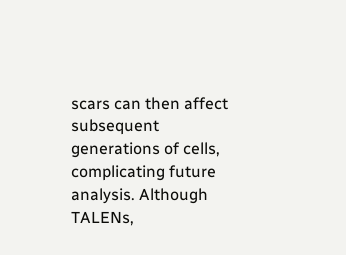scars can then affect subsequent generations of cells, complicating future analysis. Although TALENs,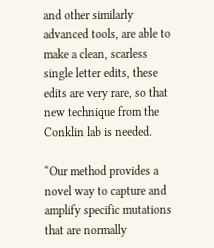and other similarly advanced tools, are able to make a clean, scarless single letter edits, these edits are very rare, so that new technique from the Conklin lab is needed.

“Our method provides a novel way to capture and amplify specific mutations that are normally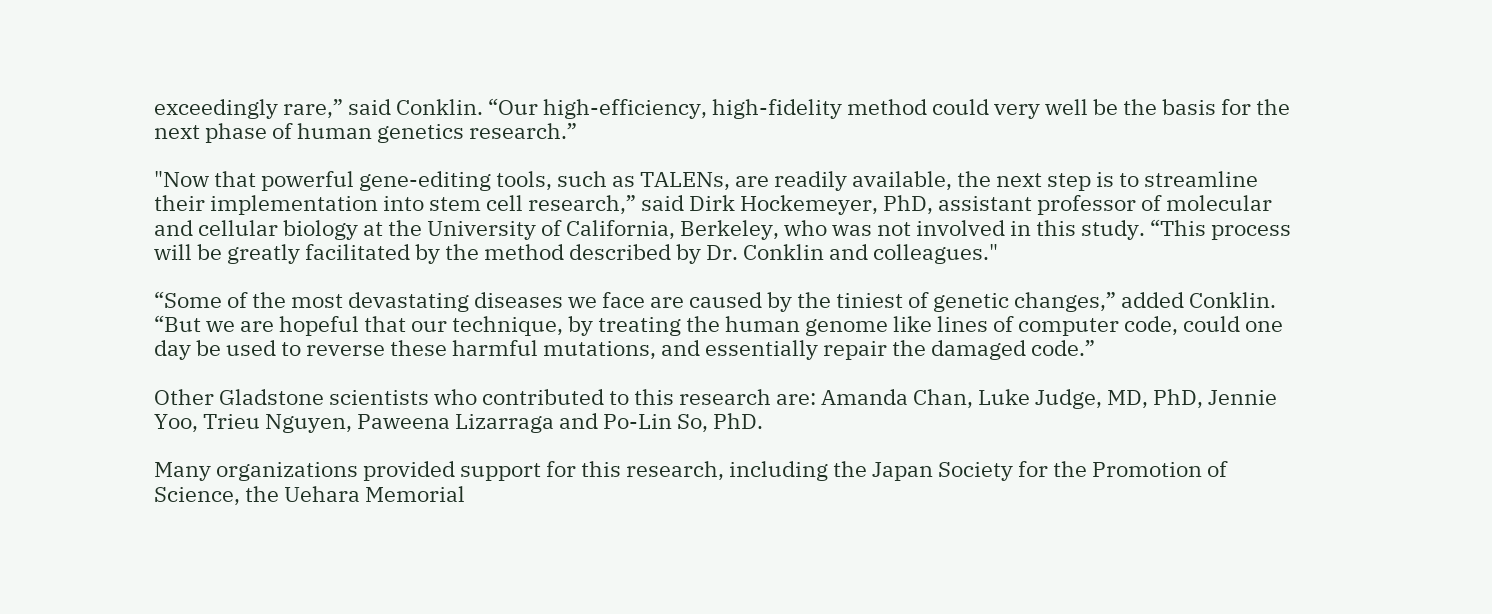exceedingly rare,” said Conklin. “Our high-efficiency, high-fidelity method could very well be the basis for the next phase of human genetics research.”

"Now that powerful gene-editing tools, such as TALENs, are readily available, the next step is to streamline their implementation into stem cell research,” said Dirk Hockemeyer, PhD, assistant professor of molecular and cellular biology at the University of California, Berkeley, who was not involved in this study. “This process will be greatly facilitated by the method described by Dr. Conklin and colleagues."

“Some of the most devastating diseases we face are caused by the tiniest of genetic changes,” added Conklin. “But we are hopeful that our technique, by treating the human genome like lines of computer code, could one day be used to reverse these harmful mutations, and essentially repair the damaged code.”

Other Gladstone scientists who contributed to this research are: Amanda Chan, Luke Judge, MD, PhD, Jennie Yoo, Trieu Nguyen, Paweena Lizarraga and Po-Lin So, PhD.

Many organizations provided support for this research, including the Japan Society for the Promotion of Science, the Uehara Memorial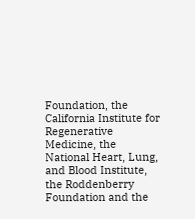Foundation, the California Institute for Regenerative Medicine, the National Heart, Lung, and Blood Institute, the Roddenberry Foundation and the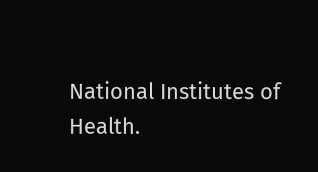National Institutes of Health.